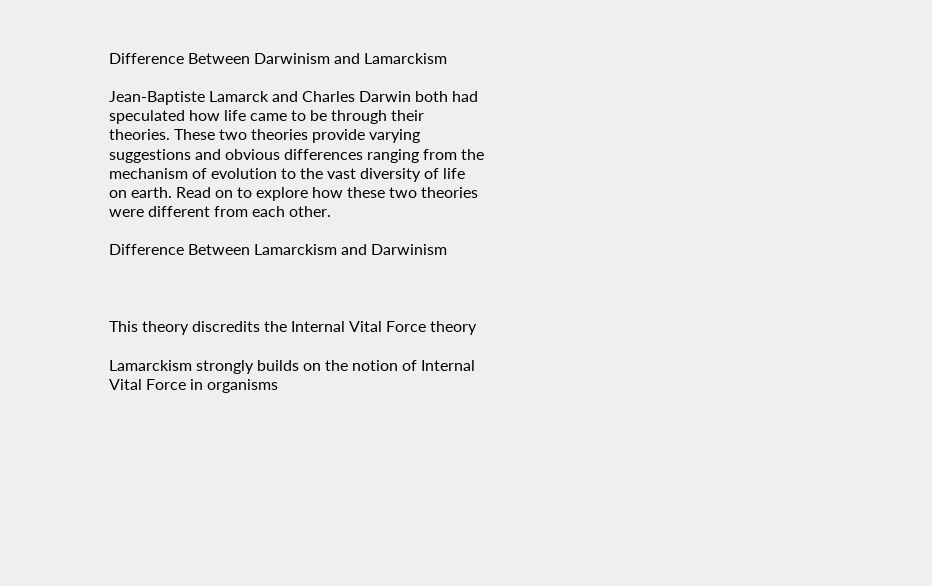Difference Between Darwinism and Lamarckism

Jean-Baptiste Lamarck and Charles Darwin both had speculated how life came to be through their theories. These two theories provide varying suggestions and obvious differences ranging from the mechanism of evolution to the vast diversity of life on earth. Read on to explore how these two theories were different from each other.

Difference Between Lamarckism and Darwinism



This theory discredits the Internal Vital Force theory

Lamarckism strongly builds on the notion of Internal Vital Force in organisms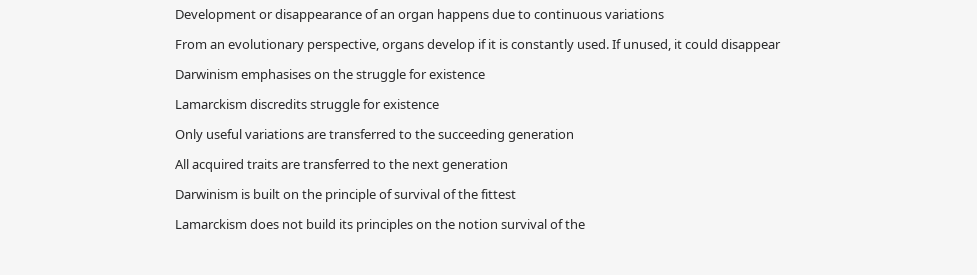Development or disappearance of an organ happens due to continuous variations

From an evolutionary perspective, organs develop if it is constantly used. If unused, it could disappear

Darwinism emphasises on the struggle for existence

Lamarckism discredits struggle for existence

Only useful variations are transferred to the succeeding generation

All acquired traits are transferred to the next generation

Darwinism is built on the principle of survival of the fittest

Lamarckism does not build its principles on the notion survival of the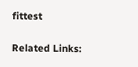fittest

Related Links: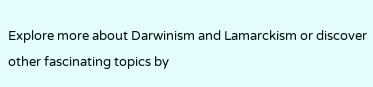Explore more about Darwinism and Lamarckism or discover other fascinating topics by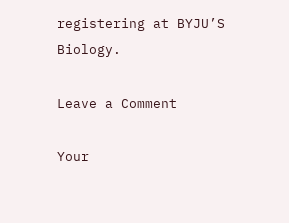registering at BYJU’S Biology.

Leave a Comment

Your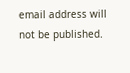email address will not be published.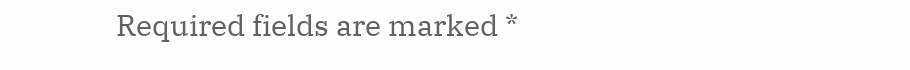Required fields are marked *